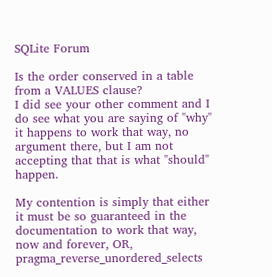SQLite Forum

Is the order conserved in a table from a VALUES clause?
I did see your other comment and I do see what you are saying of "why" it happens to work that way, no argument there, but I am not accepting that that is what "should" happen.

My contention is simply that either it must be so guaranteed in the documentation to work that way, now and forever, OR, pragma_reverse_unordered_selects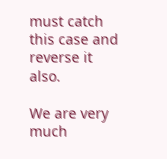must catch this case and reverse it also.

We are very much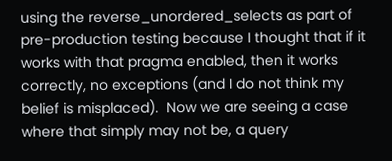using the reverse_unordered_selects as part of pre-production testing because I thought that if it works with that pragma enabled, then it works correctly, no exceptions (and I do not think my belief is misplaced).  Now we are seeing a case where that simply may not be, a query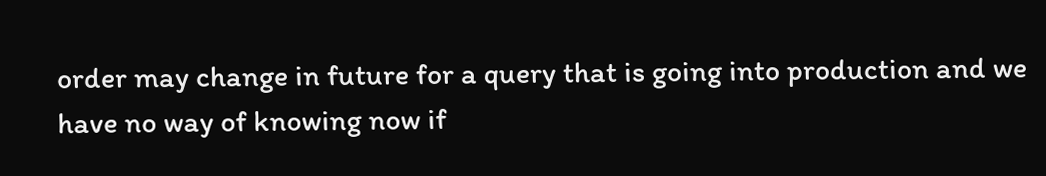order may change in future for a query that is going into production and we have no way of knowing now if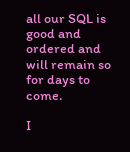all our SQL is good and ordered and will remain so for days to come.

I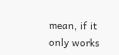mean, if it only works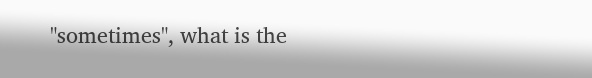"sometimes", what is the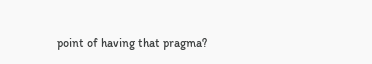point of having that pragma?